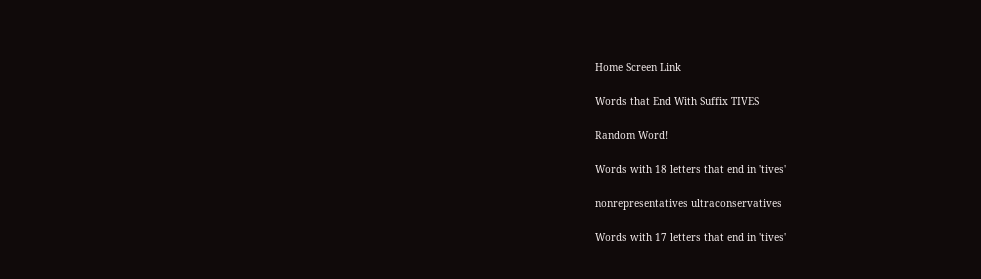Home Screen Link

Words that End With Suffix TIVES

Random Word!

Words with 18 letters that end in 'tives'

nonrepresentatives ultraconservatives

Words with 17 letters that end in 'tives'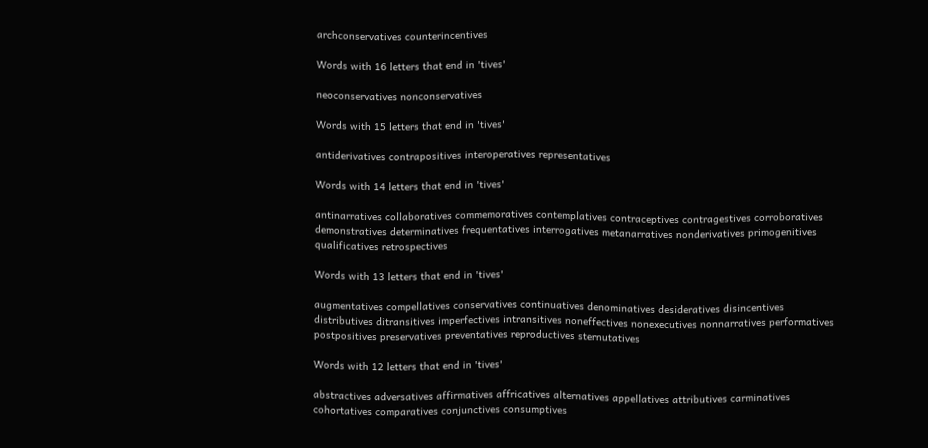archconservatives counterincentives

Words with 16 letters that end in 'tives'

neoconservatives nonconservatives

Words with 15 letters that end in 'tives'

antiderivatives contrapositives interoperatives representatives

Words with 14 letters that end in 'tives'

antinarratives collaboratives commemoratives contemplatives contraceptives contragestives corroboratives demonstratives determinatives frequentatives interrogatives metanarratives nonderivatives primogenitives qualificatives retrospectives

Words with 13 letters that end in 'tives'

augmentatives compellatives conservatives continuatives denominatives desideratives disincentives distributives ditransitives imperfectives intransitives noneffectives nonexecutives nonnarratives performatives postpositives preservatives preventatives reproductives sternutatives

Words with 12 letters that end in 'tives'

abstractives adversatives affirmatives affricatives alternatives appellatives attributives carminatives cohortatives comparatives conjunctives consumptives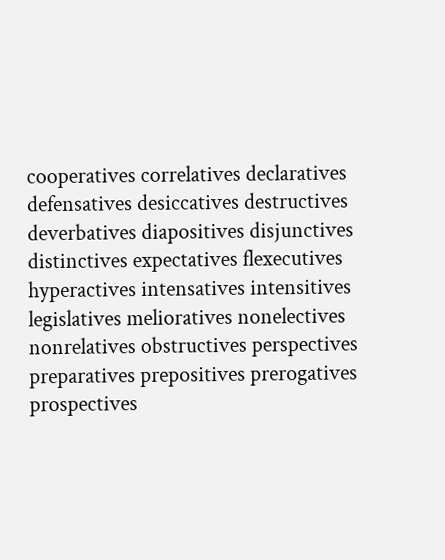cooperatives correlatives declaratives defensatives desiccatives destructives deverbatives diapositives disjunctives distinctives expectatives flexecutives hyperactives intensatives intensitives legislatives melioratives nonelectives nonrelatives obstructives perspectives preparatives prepositives prerogatives prospectives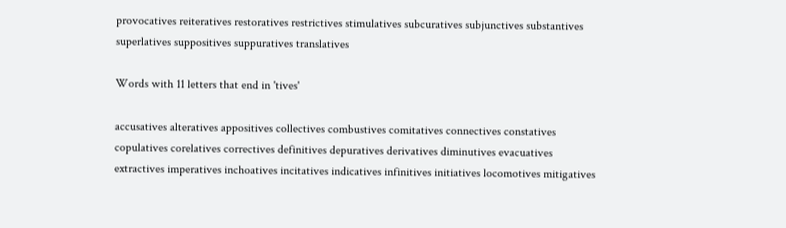provocatives reiteratives restoratives restrictives stimulatives subcuratives subjunctives substantives superlatives suppositives suppuratives translatives

Words with 11 letters that end in 'tives'

accusatives alteratives appositives collectives combustives comitatives connectives constatives copulatives corelatives correctives definitives depuratives derivatives diminutives evacuatives extractives imperatives inchoatives incitatives indicatives infinitives initiatives locomotives mitigatives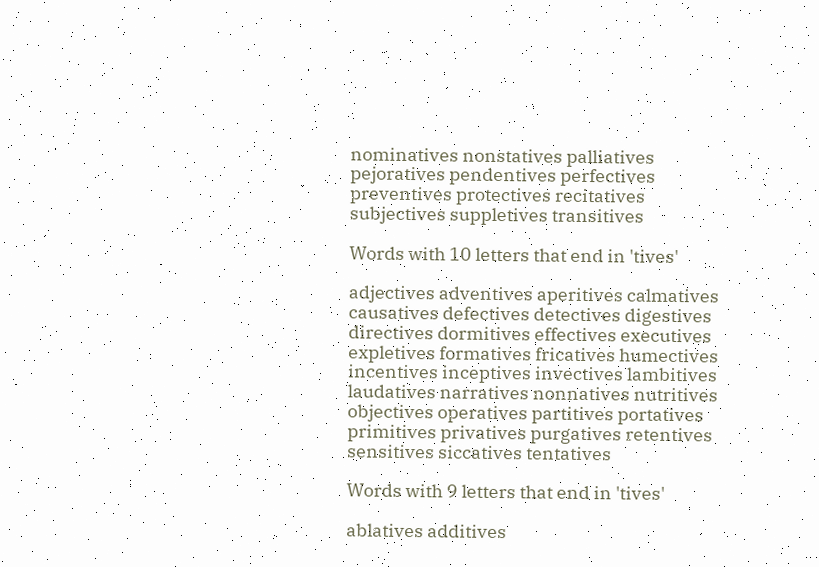nominatives nonstatives palliatives pejoratives pendentives perfectives preventives protectives recitatives subjectives suppletives transitives

Words with 10 letters that end in 'tives'

adjectives adventives aperitives calmatives causatives defectives detectives digestives directives dormitives effectives executives expletives formatives fricatives humectives incentives inceptives invectives lambitives laudatives narratives nonnatives nutritives objectives operatives partitives portatives primitives privatives purgatives retentives sensitives siccatives tentatives

Words with 9 letters that end in 'tives'

ablatives additives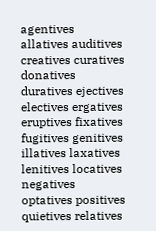agentives allatives auditives creatives curatives donatives duratives ejectives electives ergatives eruptives fixatives fugitives genitives illatives laxatives lenitives locatives negatives optatives positives quietives relatives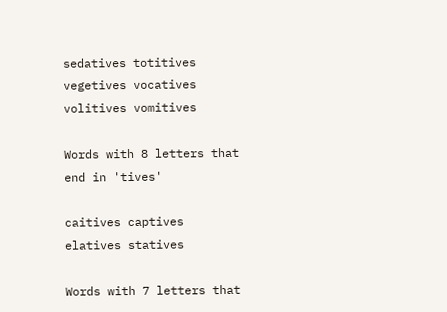sedatives totitives vegetives vocatives volitives vomitives

Words with 8 letters that end in 'tives'

caitives captives elatives statives

Words with 7 letters that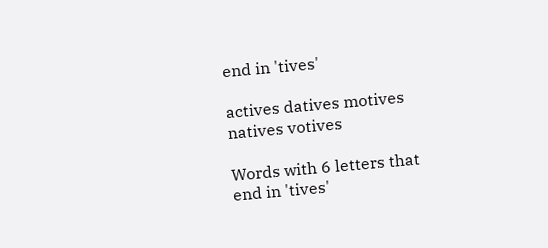end in 'tives'

actives datives motives natives votives

Words with 6 letters that end in 'tives'